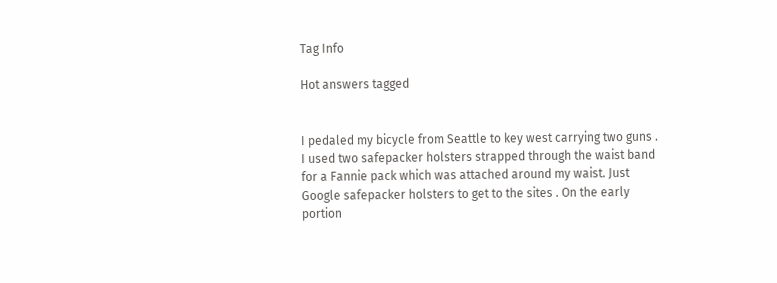Tag Info

Hot answers tagged


I pedaled my bicycle from Seattle to key west carrying two guns . I used two safepacker holsters strapped through the waist band for a Fannie pack which was attached around my waist. Just Google safepacker holsters to get to the sites . On the early portion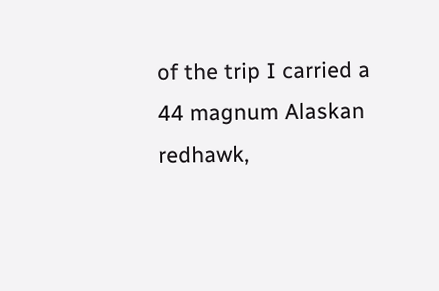of the trip I carried a 44 magnum Alaskan redhawk,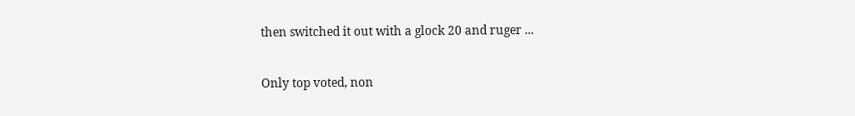then switched it out with a glock 20 and ruger ...

Only top voted, non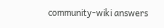community-wiki answers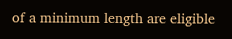of a minimum length are eligible